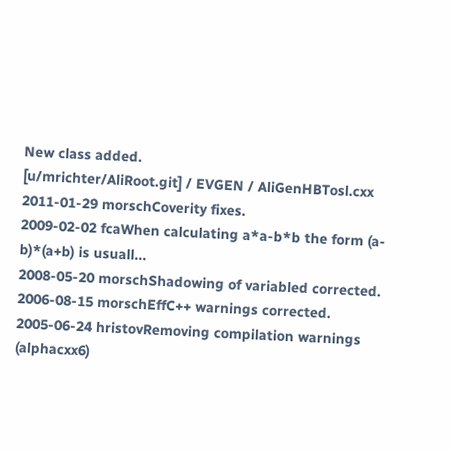New class added.
[u/mrichter/AliRoot.git] / EVGEN / AliGenHBTosl.cxx
2011-01-29 morschCoverity fixes.
2009-02-02 fcaWhen calculating a*a-b*b the form (a-b)*(a+b) is usuall...
2008-05-20 morschShadowing of variabled corrected.
2006-08-15 morschEffC++ warnings corrected.
2005-06-24 hristovRemoving compilation warnings (alphacxx6)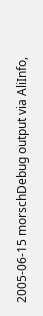2005-06-15 morschDebug output via AliInfo,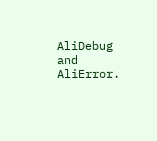AliDebug and AliError.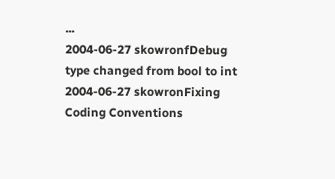...
2004-06-27 skowronfDebug type changed from bool to int
2004-06-27 skowronFixing Coding Conventions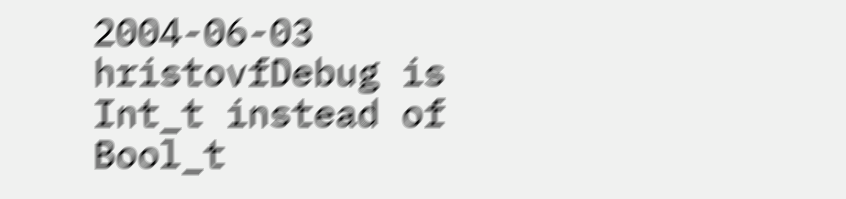2004-06-03 hristovfDebug is Int_t instead of Bool_t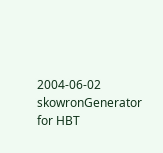2004-06-02 skowronGenerator for HBT